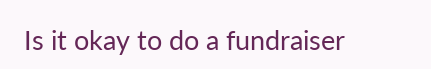Is it okay to do a fundraiser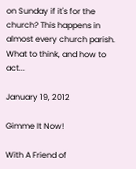on Sunday if it's for the church? This happens in almost every church parish. What to think, and how to act...

January 19, 2012

Gimme It Now!

With A Friend of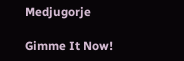Medjugorje

Gimme It Now!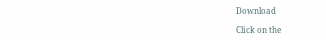Download

Click on the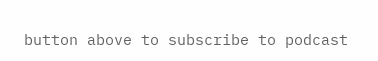button above to subscribe to podcast